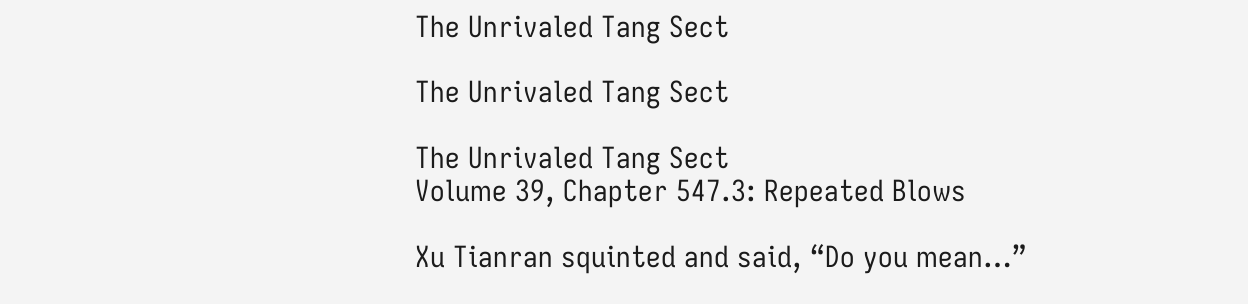The Unrivaled Tang Sect

The Unrivaled Tang Sect

The Unrivaled Tang Sect
Volume 39, Chapter 547.3: Repeated Blows

Xu Tianran squinted and said, “Do you mean…”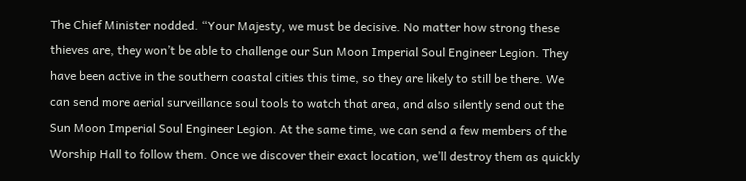The Chief Minister nodded. “Your Majesty, we must be decisive. No matter how strong these thieves are, they won’t be able to challenge our Sun Moon Imperial Soul Engineer Legion. They have been active in the southern coastal cities this time, so they are likely to still be there. We can send more aerial surveillance soul tools to watch that area, and also silently send out the Sun Moon Imperial Soul Engineer Legion. At the same time, we can send a few members of the Worship Hall to follow them. Once we discover their exact location, we’ll destroy them as quickly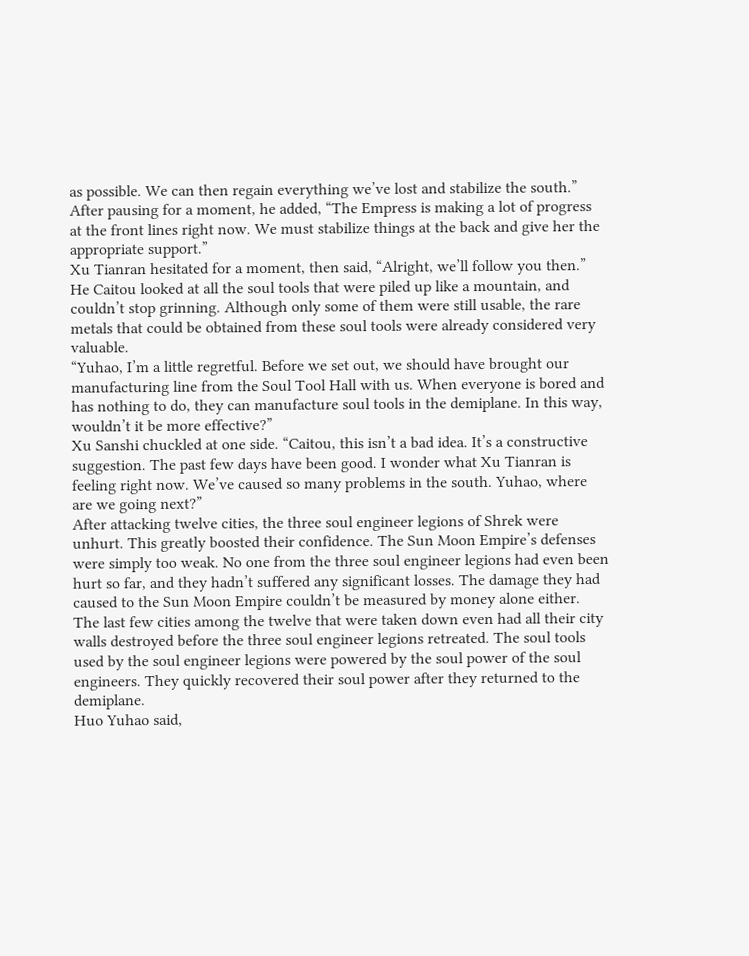as possible. We can then regain everything we’ve lost and stabilize the south.”
After pausing for a moment, he added, “The Empress is making a lot of progress at the front lines right now. We must stabilize things at the back and give her the appropriate support.”
Xu Tianran hesitated for a moment, then said, “Alright, we’ll follow you then.”
He Caitou looked at all the soul tools that were piled up like a mountain, and couldn’t stop grinning. Although only some of them were still usable, the rare metals that could be obtained from these soul tools were already considered very valuable.
“Yuhao, I’m a little regretful. Before we set out, we should have brought our manufacturing line from the Soul Tool Hall with us. When everyone is bored and has nothing to do, they can manufacture soul tools in the demiplane. In this way, wouldn’t it be more effective?”
Xu Sanshi chuckled at one side. “Caitou, this isn’t a bad idea. It’s a constructive suggestion. The past few days have been good. I wonder what Xu Tianran is feeling right now. We’ve caused so many problems in the south. Yuhao, where are we going next?”
After attacking twelve cities, the three soul engineer legions of Shrek were unhurt. This greatly boosted their confidence. The Sun Moon Empire’s defenses were simply too weak. No one from the three soul engineer legions had even been hurt so far, and they hadn’t suffered any significant losses. The damage they had caused to the Sun Moon Empire couldn’t be measured by money alone either.
The last few cities among the twelve that were taken down even had all their city walls destroyed before the three soul engineer legions retreated. The soul tools used by the soul engineer legions were powered by the soul power of the soul engineers. They quickly recovered their soul power after they returned to the demiplane.
Huo Yuhao said,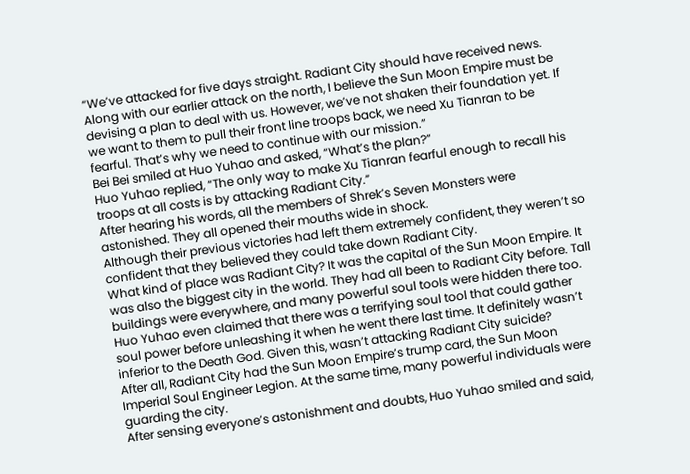“We’ve attacked for five days straight. Radiant City should have received news. Along with our earlier attack on the north, I believe the Sun Moon Empire must be devising a plan to deal with us. However, we’ve not shaken their foundation yet. If we want to them to pull their front line troops back, we need Xu Tianran to be fearful. That’s why we need to continue with our mission.”
Bei Bei smiled at Huo Yuhao and asked, “What’s the plan?”
Huo Yuhao replied, “The only way to make Xu Tianran fearful enough to recall his troops at all costs is by attacking Radiant City.”
After hearing his words, all the members of Shrek’s Seven Monsters were astonished. They all opened their mouths wide in shock.
Although their previous victories had left them extremely confident, they weren’t so confident that they believed they could take down Radiant City.
What kind of place was Radiant City? It was the capital of the Sun Moon Empire. It was also the biggest city in the world. They had all been to Radiant City before. Tall buildings were everywhere, and many powerful soul tools were hidden there too. Huo Yuhao even claimed that there was a terrifying soul tool that could gather soul power before unleashing it when he went there last time. It definitely wasn’t inferior to the Death God. Given this, wasn’t attacking Radiant City suicide?
After all, Radiant City had the Sun Moon Empire’s trump card, the Sun Moon Imperial Soul Engineer Legion. At the same time, many powerful individuals were guarding the city.
After sensing everyone’s astonishment and doubts, Huo Yuhao smiled and said,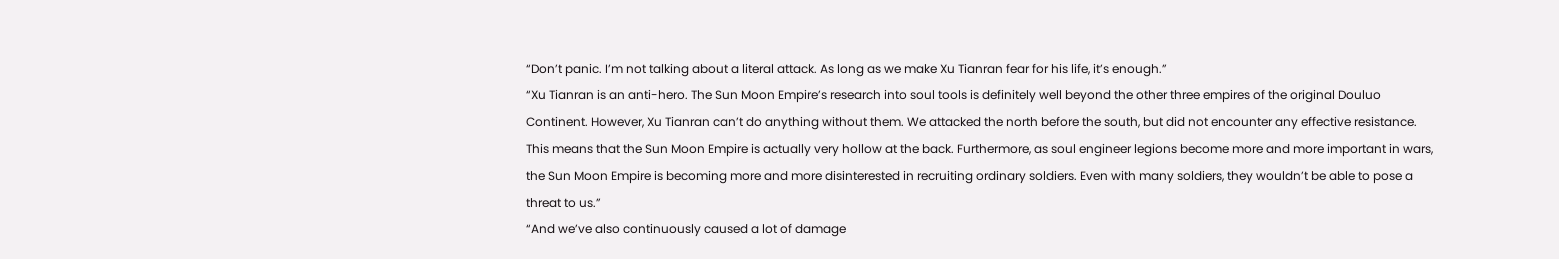“Don’t panic. I’m not talking about a literal attack. As long as we make Xu Tianran fear for his life, it’s enough.”
“Xu Tianran is an anti-hero. The Sun Moon Empire’s research into soul tools is definitely well beyond the other three empires of the original Douluo Continent. However, Xu Tianran can’t do anything without them. We attacked the north before the south, but did not encounter any effective resistance. This means that the Sun Moon Empire is actually very hollow at the back. Furthermore, as soul engineer legions become more and more important in wars, the Sun Moon Empire is becoming more and more disinterested in recruiting ordinary soldiers. Even with many soldiers, they wouldn’t be able to pose a threat to us.”
“And we’ve also continuously caused a lot of damage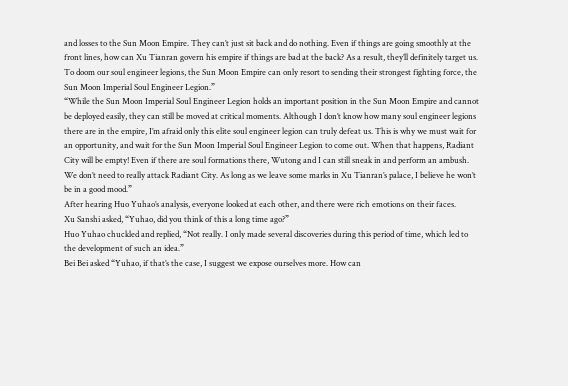and losses to the Sun Moon Empire. They can’t just sit back and do nothing. Even if things are going smoothly at the front lines, how can Xu Tianran govern his empire if things are bad at the back? As a result, they’ll definitely target us. To doom our soul engineer legions, the Sun Moon Empire can only resort to sending their strongest fighting force, the Sun Moon Imperial Soul Engineer Legion.”
“While the Sun Moon Imperial Soul Engineer Legion holds an important position in the Sun Moon Empire and cannot be deployed easily, they can still be moved at critical moments. Although I don’t know how many soul engineer legions there are in the empire, I’m afraid only this elite soul engineer legion can truly defeat us. This is why we must wait for an opportunity, and wait for the Sun Moon Imperial Soul Engineer Legion to come out. When that happens, Radiant City will be empty! Even if there are soul formations there, Wutong and I can still sneak in and perform an ambush. We don’t need to really attack Radiant City. As long as we leave some marks in Xu Tianran’s palace, I believe he won’t be in a good mood.”
After hearing Huo Yuhao’s analysis, everyone looked at each other, and there were rich emotions on their faces.
Xu Sanshi asked, “Yuhao, did you think of this a long time ago?”
Huo Yuhao chuckled and replied, “Not really. I only made several discoveries during this period of time, which led to the development of such an idea.”
Bei Bei asked “Yuhao, if that’s the case, I suggest we expose ourselves more. How can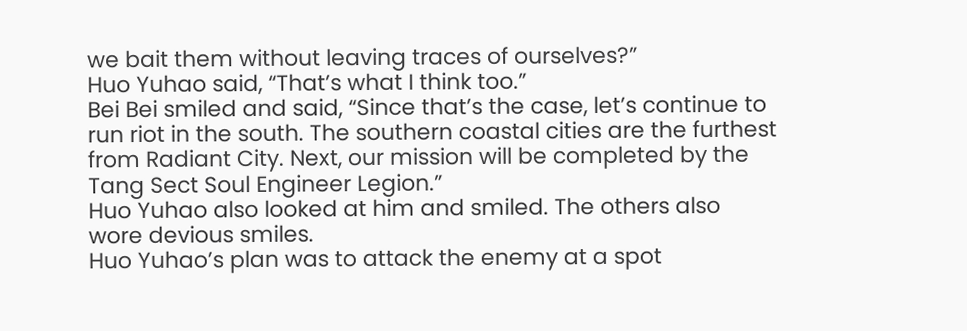we bait them without leaving traces of ourselves?”
Huo Yuhao said, “That’s what I think too.”
Bei Bei smiled and said, “Since that’s the case, let’s continue to run riot in the south. The southern coastal cities are the furthest from Radiant City. Next, our mission will be completed by the Tang Sect Soul Engineer Legion.”
Huo Yuhao also looked at him and smiled. The others also wore devious smiles.
Huo Yuhao’s plan was to attack the enemy at a spot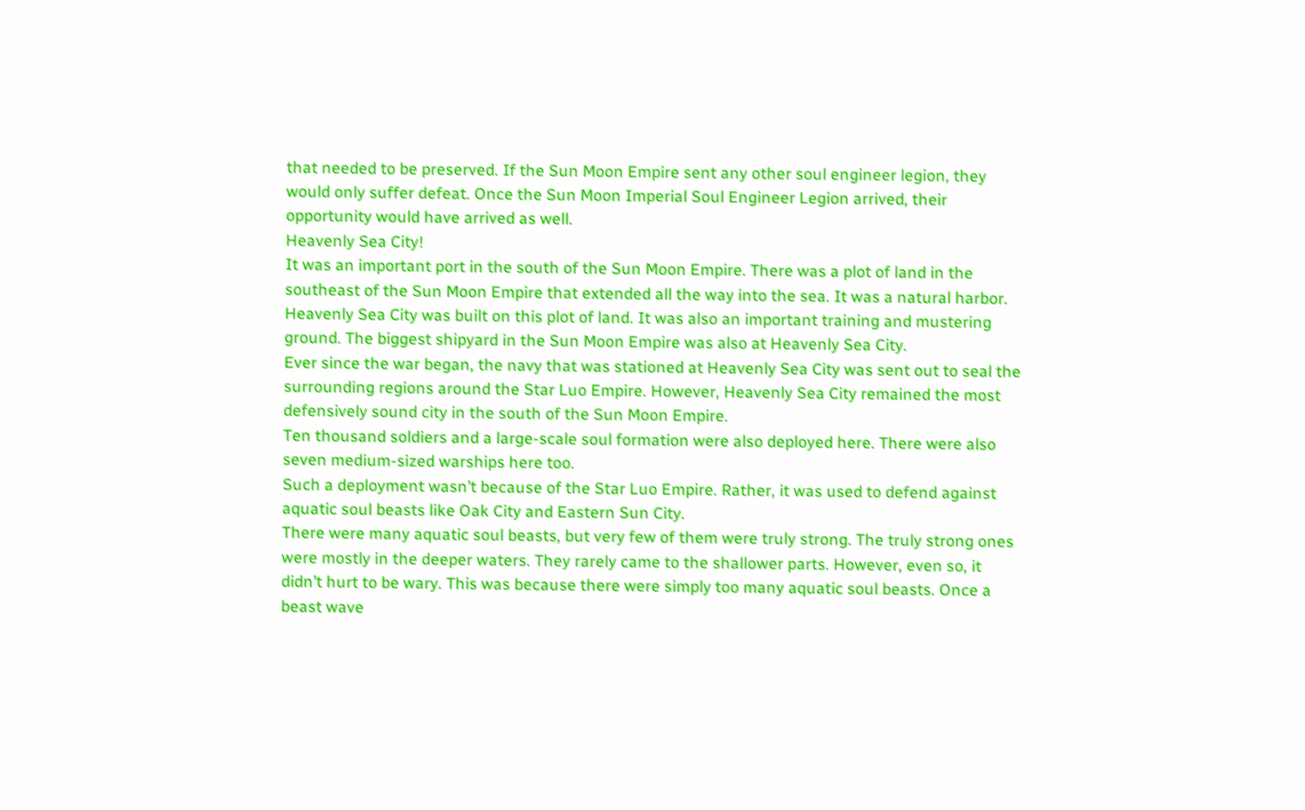that needed to be preserved. If the Sun Moon Empire sent any other soul engineer legion, they would only suffer defeat. Once the Sun Moon Imperial Soul Engineer Legion arrived, their opportunity would have arrived as well.
Heavenly Sea City!
It was an important port in the south of the Sun Moon Empire. There was a plot of land in the southeast of the Sun Moon Empire that extended all the way into the sea. It was a natural harbor. Heavenly Sea City was built on this plot of land. It was also an important training and mustering ground. The biggest shipyard in the Sun Moon Empire was also at Heavenly Sea City.
Ever since the war began, the navy that was stationed at Heavenly Sea City was sent out to seal the surrounding regions around the Star Luo Empire. However, Heavenly Sea City remained the most defensively sound city in the south of the Sun Moon Empire.
Ten thousand soldiers and a large-scale soul formation were also deployed here. There were also seven medium-sized warships here too.
Such a deployment wasn’t because of the Star Luo Empire. Rather, it was used to defend against aquatic soul beasts like Oak City and Eastern Sun City.
There were many aquatic soul beasts, but very few of them were truly strong. The truly strong ones were mostly in the deeper waters. They rarely came to the shallower parts. However, even so, it didn’t hurt to be wary. This was because there were simply too many aquatic soul beasts. Once a beast wave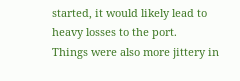started, it would likely lead to heavy losses to the port.
Things were also more jittery in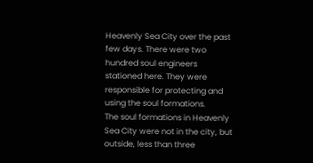Heavenly Sea City over the past few days. There were two hundred soul engineers stationed here. They were responsible for protecting and using the soul formations.
The soul formations in Heavenly Sea City were not in the city, but outside, less than three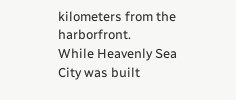kilometers from the harborfront.
While Heavenly Sea City was built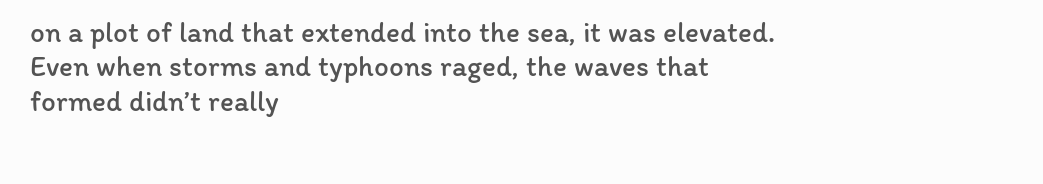on a plot of land that extended into the sea, it was elevated. Even when storms and typhoons raged, the waves that formed didn’t really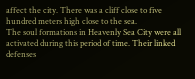affect the city. There was a cliff close to five hundred meters high close to the sea.
The soul formations in Heavenly Sea City were all activated during this period of time. Their linked defenses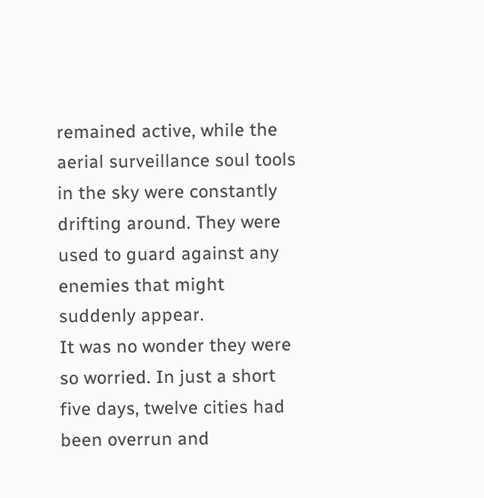remained active, while the aerial surveillance soul tools in the sky were constantly drifting around. They were used to guard against any enemies that might suddenly appear.
It was no wonder they were so worried. In just a short five days, twelve cities had been overrun and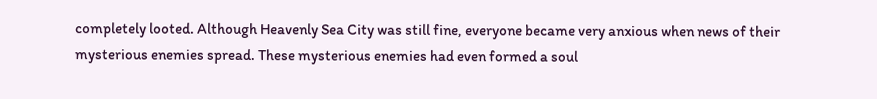completely looted. Although Heavenly Sea City was still fine, everyone became very anxious when news of their mysterious enemies spread. These mysterious enemies had even formed a soul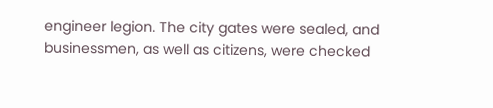engineer legion. The city gates were sealed, and businessmen, as well as citizens, were checked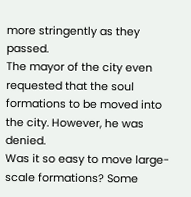more stringently as they passed.
The mayor of the city even requested that the soul formations to be moved into the city. However, he was denied.
Was it so easy to move large-scale formations? Some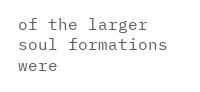of the larger soul formations were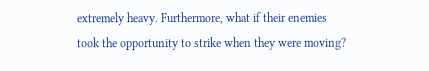extremely heavy. Furthermore, what if their enemies took the opportunity to strike when they were moving?